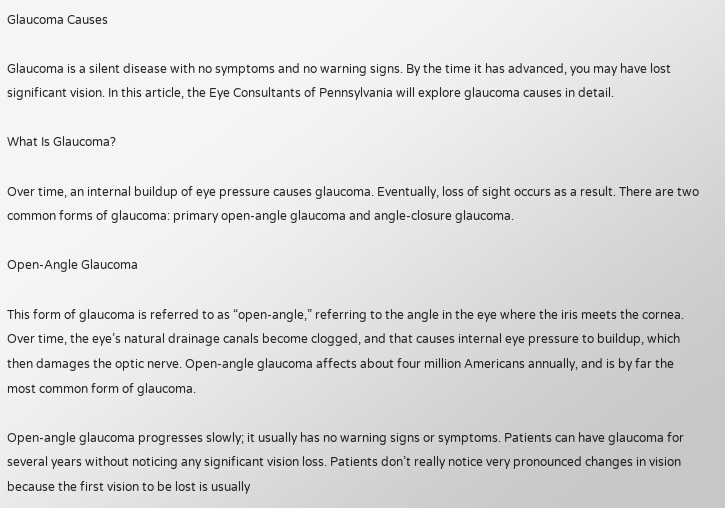Glaucoma Causes

Glaucoma is a silent disease with no symptoms and no warning signs. By the time it has advanced, you may have lost significant vision. In this article, the Eye Consultants of Pennsylvania will explore glaucoma causes in detail.

What Is Glaucoma?

Over time, an internal buildup of eye pressure causes glaucoma. Eventually, loss of sight occurs as a result. There are two common forms of glaucoma: primary open-angle glaucoma and angle-closure glaucoma.

Open-Angle Glaucoma

This form of glaucoma is referred to as “open-angle,” referring to the angle in the eye where the iris meets the cornea. Over time, the eye’s natural drainage canals become clogged, and that causes internal eye pressure to buildup, which then damages the optic nerve. Open-angle glaucoma affects about four million Americans annually, and is by far the most common form of glaucoma.

Open-angle glaucoma progresses slowly; it usually has no warning signs or symptoms. Patients can have glaucoma for several years without noticing any significant vision loss. Patients don’t really notice very pronounced changes in vision because the first vision to be lost is usually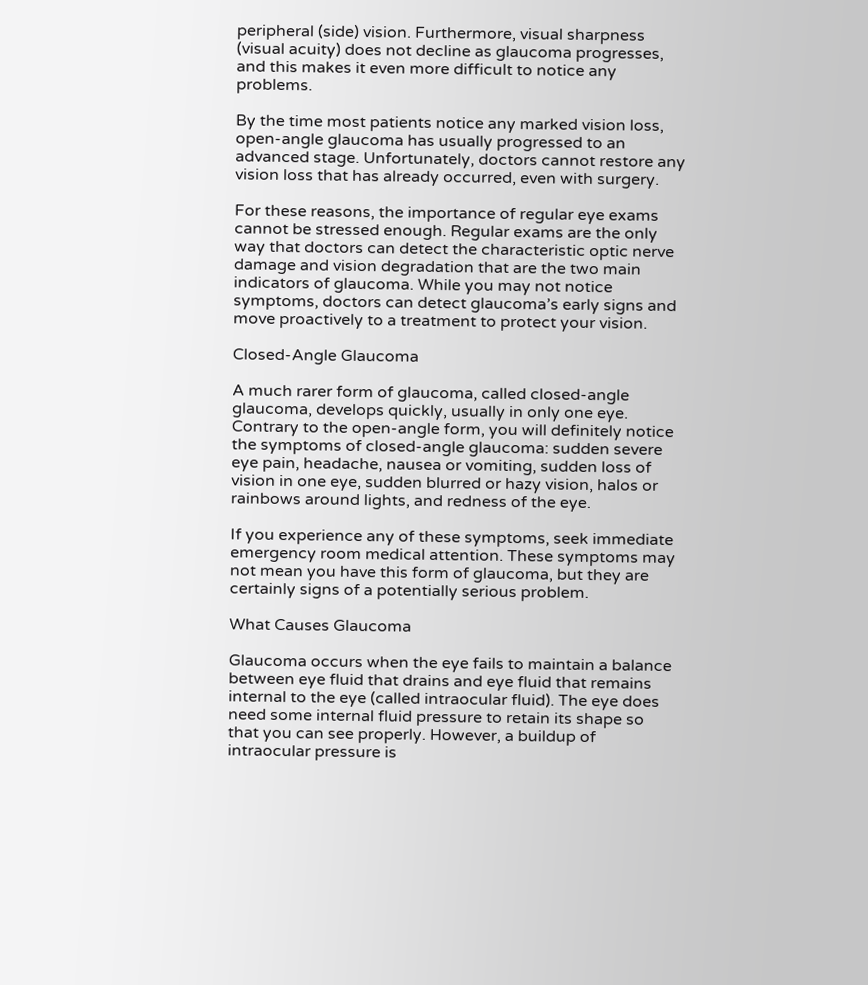peripheral (side) vision. Furthermore, visual sharpness (visual acuity) does not decline as glaucoma progresses, and this makes it even more difficult to notice any problems.

By the time most patients notice any marked vision loss, open-angle glaucoma has usually progressed to an advanced stage. Unfortunately, doctors cannot restore any vision loss that has already occurred, even with surgery.

For these reasons, the importance of regular eye exams cannot be stressed enough. Regular exams are the only way that doctors can detect the characteristic optic nerve damage and vision degradation that are the two main indicators of glaucoma. While you may not notice symptoms, doctors can detect glaucoma’s early signs and move proactively to a treatment to protect your vision.

Closed-Angle Glaucoma

A much rarer form of glaucoma, called closed-angle glaucoma, develops quickly, usually in only one eye. Contrary to the open-angle form, you will definitely notice the symptoms of closed-angle glaucoma: sudden severe eye pain, headache, nausea or vomiting, sudden loss of vision in one eye, sudden blurred or hazy vision, halos or rainbows around lights, and redness of the eye.

If you experience any of these symptoms, seek immediate emergency room medical attention. These symptoms may not mean you have this form of glaucoma, but they are certainly signs of a potentially serious problem.

What Causes Glaucoma

Glaucoma occurs when the eye fails to maintain a balance between eye fluid that drains and eye fluid that remains internal to the eye (called intraocular fluid). The eye does need some internal fluid pressure to retain its shape so that you can see properly. However, a buildup of intraocular pressure is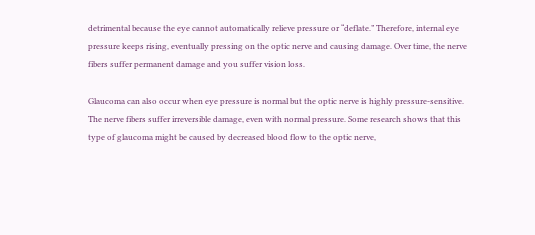detrimental because the eye cannot automatically relieve pressure or “deflate.” Therefore, internal eye pressure keeps rising, eventually pressing on the optic nerve and causing damage. Over time, the nerve fibers suffer permanent damage and you suffer vision loss.

Glaucoma can also occur when eye pressure is normal but the optic nerve is highly pressure-sensitive. The nerve fibers suffer irreversible damage, even with normal pressure. Some research shows that this type of glaucoma might be caused by decreased blood flow to the optic nerve,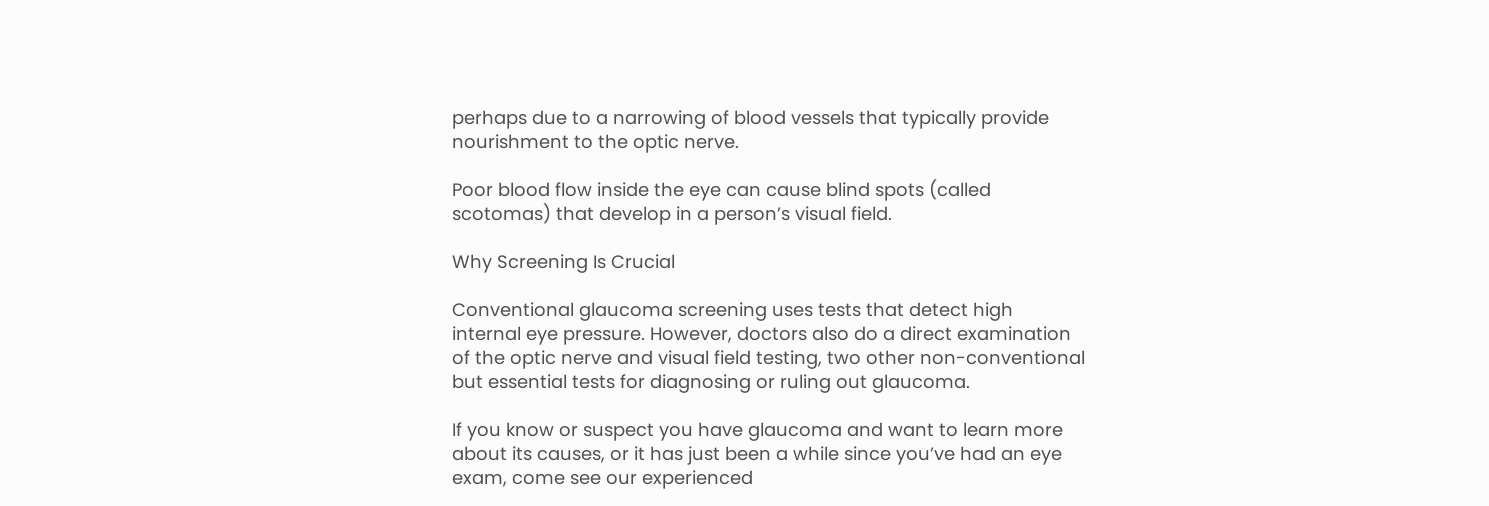perhaps due to a narrowing of blood vessels that typically provide nourishment to the optic nerve.

Poor blood flow inside the eye can cause blind spots (called scotomas) that develop in a person’s visual field.

Why Screening Is Crucial

Conventional glaucoma screening uses tests that detect high internal eye pressure. However, doctors also do a direct examination of the optic nerve and visual field testing, two other non-conventional but essential tests for diagnosing or ruling out glaucoma.

If you know or suspect you have glaucoma and want to learn more about its causes, or it has just been a while since you’ve had an eye exam, come see our experienced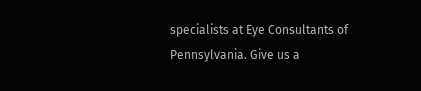specialists at Eye Consultants of Pennsylvania. Give us a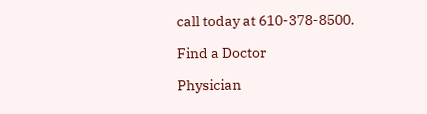call today at 610-378-8500.

Find a Doctor

Physician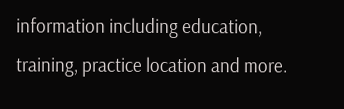information including education, training, practice location and more.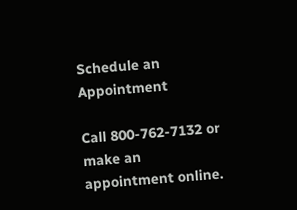Schedule an Appointment

Call 800-762-7132 or make an appointment online.